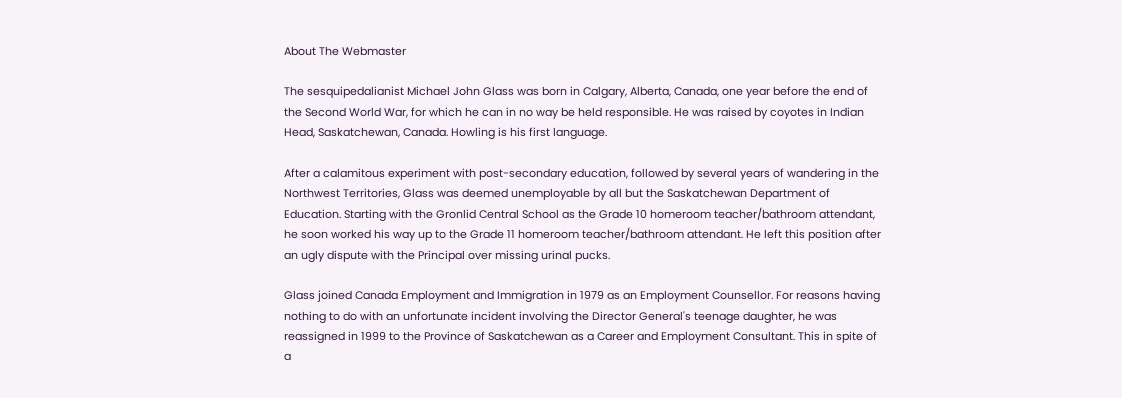About The Webmaster

The sesquipedalianist Michael John Glass was born in Calgary, Alberta, Canada, one year before the end of the Second World War, for which he can in no way be held responsible. He was raised by coyotes in Indian Head, Saskatchewan, Canada. Howling is his first language.

After a calamitous experiment with post-secondary education, followed by several years of wandering in the Northwest Territories, Glass was deemed unemployable by all but the Saskatchewan Department of Education. Starting with the Gronlid Central School as the Grade 10 homeroom teacher/bathroom attendant, he soon worked his way up to the Grade 11 homeroom teacher/bathroom attendant. He left this position after an ugly dispute with the Principal over missing urinal pucks.

Glass joined Canada Employment and Immigration in 1979 as an Employment Counsellor. For reasons having nothing to do with an unfortunate incident involving the Director General's teenage daughter, he was reassigned in 1999 to the Province of Saskatchewan as a Career and Employment Consultant. This in spite of a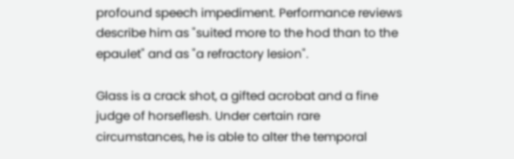profound speech impediment. Performance reviews describe him as "suited more to the hod than to the epaulet" and as "a refractory lesion".

Glass is a crack shot, a gifted acrobat and a fine judge of horseflesh. Under certain rare circumstances, he is able to alter the temporal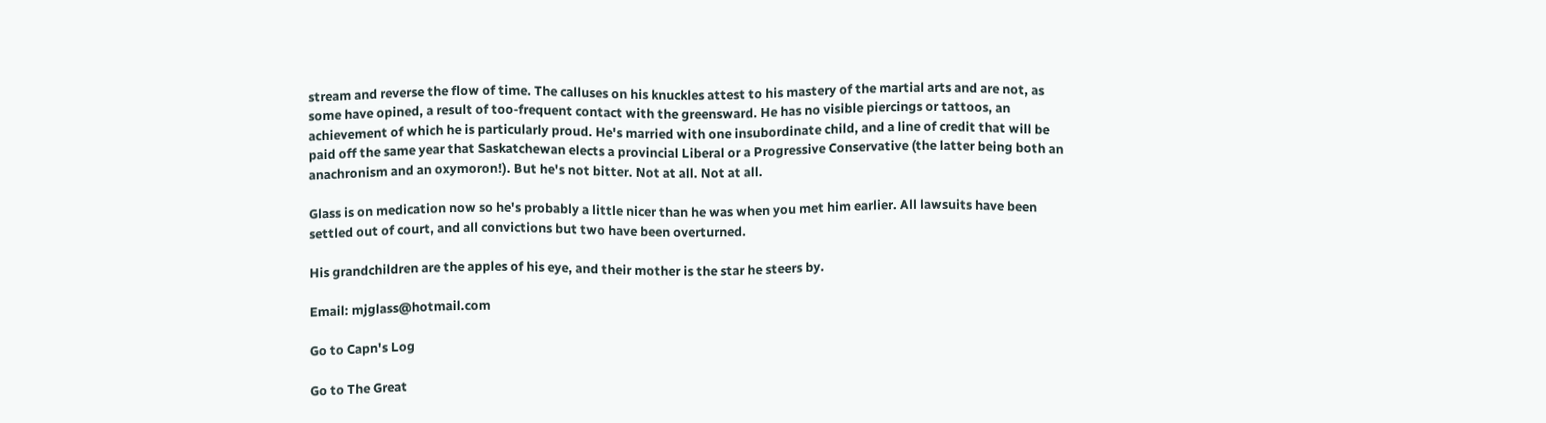stream and reverse the flow of time. The calluses on his knuckles attest to his mastery of the martial arts and are not, as some have opined, a result of too-frequent contact with the greensward. He has no visible piercings or tattoos, an achievement of which he is particularly proud. He's married with one insubordinate child, and a line of credit that will be paid off the same year that Saskatchewan elects a provincial Liberal or a Progressive Conservative (the latter being both an anachronism and an oxymoron!). But he's not bitter. Not at all. Not at all.

Glass is on medication now so he's probably a little nicer than he was when you met him earlier. All lawsuits have been settled out of court, and all convictions but two have been overturned.

His grandchildren are the apples of his eye, and their mother is the star he steers by.

Email: mjglass@hotmail.com

Go to Capn's Log

Go to The Great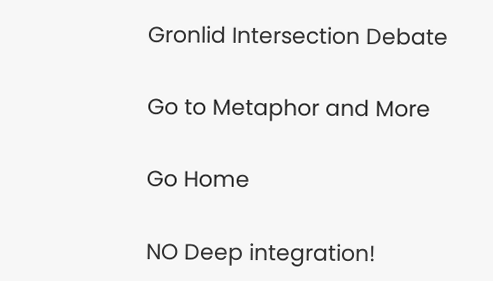Gronlid Intersection Debate

Go to Metaphor and More

Go Home

NO Deep integration!